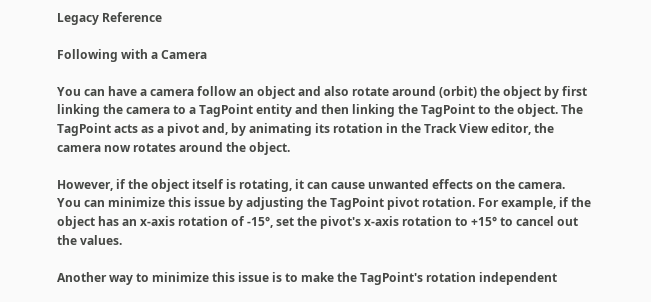Legacy Reference

Following with a Camera

You can have a camera follow an object and also rotate around (orbit) the object by first linking the camera to a TagPoint entity and then linking the TagPoint to the object. The TagPoint acts as a pivot and, by animating its rotation in the Track View editor, the camera now rotates around the object.

However, if the object itself is rotating, it can cause unwanted effects on the camera. You can minimize this issue by adjusting the TagPoint pivot rotation. For example, if the object has an x-axis rotation of -15°, set the pivot's x-axis rotation to +15° to cancel out the values.

Another way to minimize this issue is to make the TagPoint's rotation independent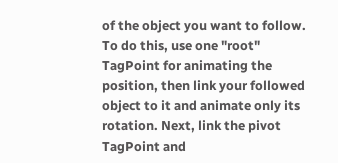of the object you want to follow. To do this, use one "root" TagPoint for animating the position, then link your followed object to it and animate only its rotation. Next, link the pivot TagPoint and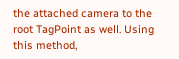the attached camera to the root TagPoint as well. Using this method,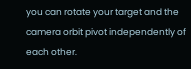you can rotate your target and the camera orbit pivot independently of each other.